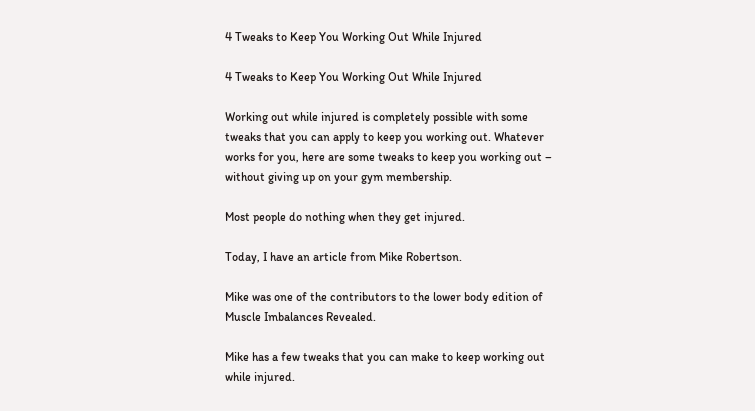4 Tweaks to Keep You Working Out While Injured

4 Tweaks to Keep You Working Out While Injured

Working out while injured is completely possible with some tweaks that you can apply to keep you working out. Whatever works for you, here are some tweaks to keep you working out – without giving up on your gym membership.

Most people do nothing when they get injured.

Today, I have an article from Mike Robertson.

Mike was one of the contributors to the lower body edition of Muscle Imbalances Revealed.

Mike has a few tweaks that you can make to keep working out while injured.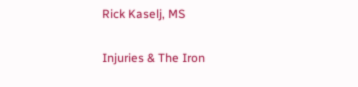Rick Kaselj, MS

Injuries & The Iron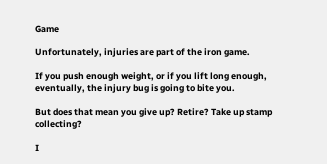Game

Unfortunately, injuries are part of the iron game.

If you push enough weight, or if you lift long enough, eventually, the injury bug is going to bite you.

But does that mean you give up? Retire? Take up stamp collecting?

I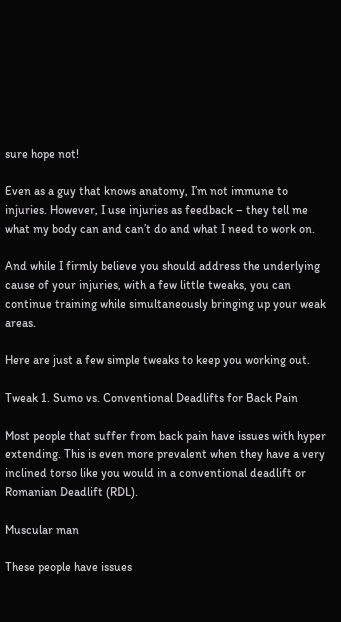sure hope not!

Even as a guy that knows anatomy, I’m not immune to injuries. However, I use injuries as feedback – they tell me what my body can and can’t do and what I need to work on.

And while I firmly believe you should address the underlying cause of your injuries, with a few little tweaks, you can continue training while simultaneously bringing up your weak areas.

Here are just a few simple tweaks to keep you working out.

Tweak 1. Sumo vs. Conventional Deadlifts for Back Pain

Most people that suffer from back pain have issues with hyper extending. This is even more prevalent when they have a very inclined torso like you would in a conventional deadlift or Romanian Deadlift (RDL).

Muscular man

These people have issues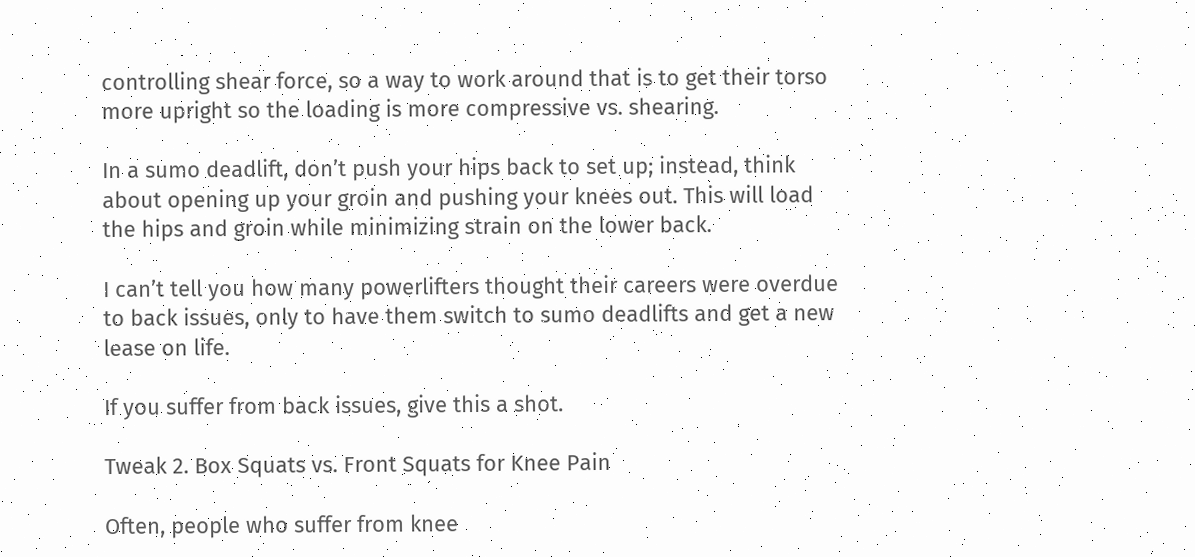controlling shear force, so a way to work around that is to get their torso more upright so the loading is more compressive vs. shearing.

In a sumo deadlift, don’t push your hips back to set up; instead, think about opening up your groin and pushing your knees out. This will load the hips and groin while minimizing strain on the lower back.

I can’t tell you how many powerlifters thought their careers were overdue to back issues, only to have them switch to sumo deadlifts and get a new lease on life.

If you suffer from back issues, give this a shot.

Tweak 2. Box Squats vs. Front Squats for Knee Pain

Often, people who suffer from knee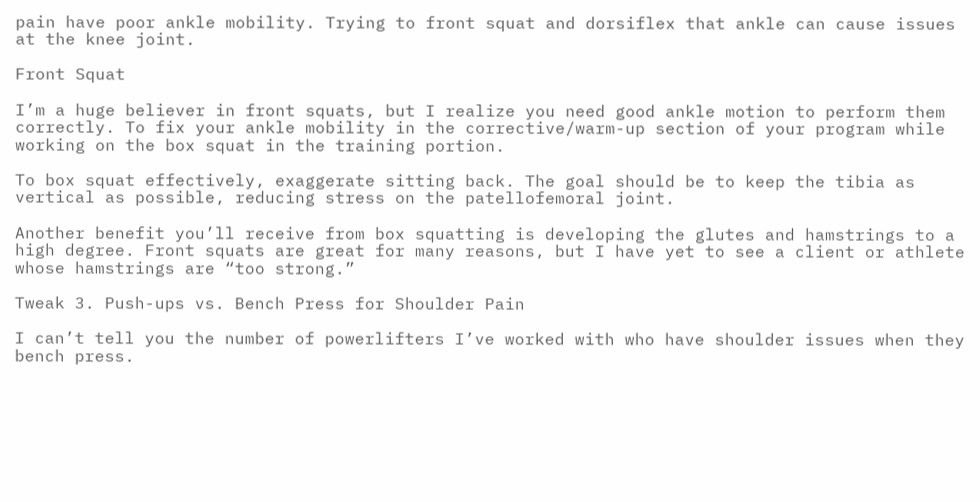pain have poor ankle mobility. Trying to front squat and dorsiflex that ankle can cause issues at the knee joint.

Front Squat

I’m a huge believer in front squats, but I realize you need good ankle motion to perform them correctly. To fix your ankle mobility in the corrective/warm-up section of your program while working on the box squat in the training portion.

To box squat effectively, exaggerate sitting back. The goal should be to keep the tibia as vertical as possible, reducing stress on the patellofemoral joint.

Another benefit you’ll receive from box squatting is developing the glutes and hamstrings to a high degree. Front squats are great for many reasons, but I have yet to see a client or athlete whose hamstrings are “too strong.”

Tweak 3. Push-ups vs. Bench Press for Shoulder Pain

I can’t tell you the number of powerlifters I’ve worked with who have shoulder issues when they bench press.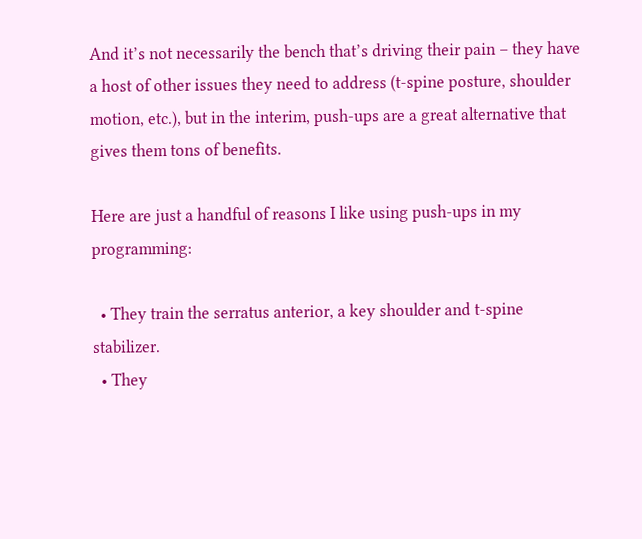And it’s not necessarily the bench that’s driving their pain – they have a host of other issues they need to address (t-spine posture, shoulder motion, etc.), but in the interim, push-ups are a great alternative that gives them tons of benefits.

Here are just a handful of reasons I like using push-ups in my programming:

  • They train the serratus anterior, a key shoulder and t-spine stabilizer.
  • They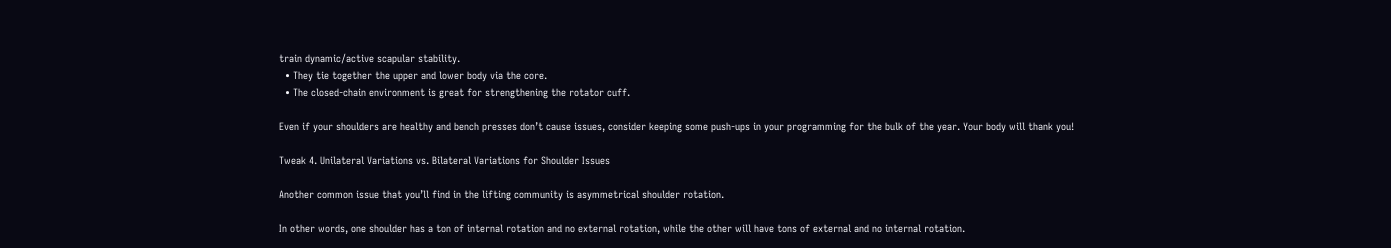train dynamic/active scapular stability.
  • They tie together the upper and lower body via the core.
  • The closed-chain environment is great for strengthening the rotator cuff.

Even if your shoulders are healthy and bench presses don’t cause issues, consider keeping some push-ups in your programming for the bulk of the year. Your body will thank you!

Tweak 4. Unilateral Variations vs. Bilateral Variations for Shoulder Issues

Another common issue that you’ll find in the lifting community is asymmetrical shoulder rotation.

In other words, one shoulder has a ton of internal rotation and no external rotation, while the other will have tons of external and no internal rotation.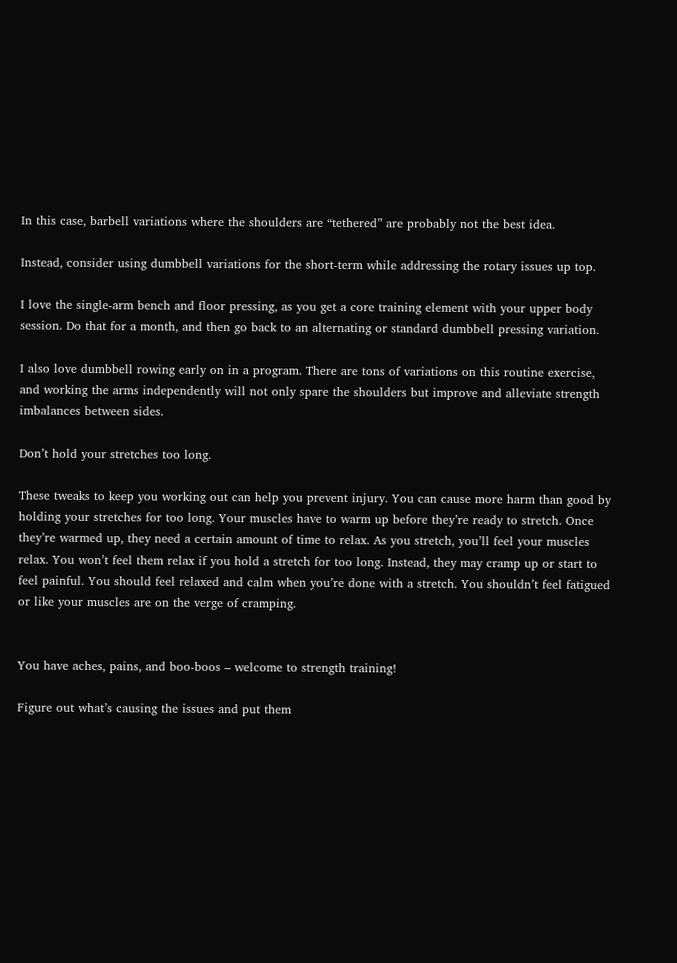In this case, barbell variations where the shoulders are “tethered” are probably not the best idea.

Instead, consider using dumbbell variations for the short-term while addressing the rotary issues up top.

I love the single-arm bench and floor pressing, as you get a core training element with your upper body session. Do that for a month, and then go back to an alternating or standard dumbbell pressing variation.

I also love dumbbell rowing early on in a program. There are tons of variations on this routine exercise, and working the arms independently will not only spare the shoulders but improve and alleviate strength imbalances between sides.

Don’t hold your stretches too long.

These tweaks to keep you working out can help you prevent injury. You can cause more harm than good by holding your stretches for too long. Your muscles have to warm up before they’re ready to stretch. Once they’re warmed up, they need a certain amount of time to relax. As you stretch, you’ll feel your muscles relax. You won’t feel them relax if you hold a stretch for too long. Instead, they may cramp up or start to feel painful. You should feel relaxed and calm when you’re done with a stretch. You shouldn’t feel fatigued or like your muscles are on the verge of cramping.


You have aches, pains, and boo-boos – welcome to strength training!

Figure out what’s causing the issues and put them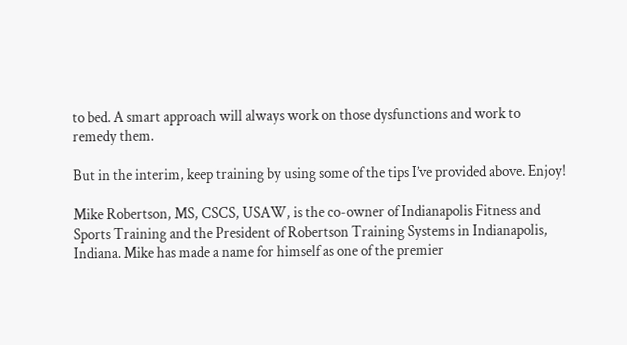to bed. A smart approach will always work on those dysfunctions and work to remedy them.

But in the interim, keep training by using some of the tips I’ve provided above. Enjoy!

Mike Robertson, MS, CSCS, USAW, is the co-owner of Indianapolis Fitness and Sports Training and the President of Robertson Training Systems in Indianapolis, Indiana. Mike has made a name for himself as one of the premier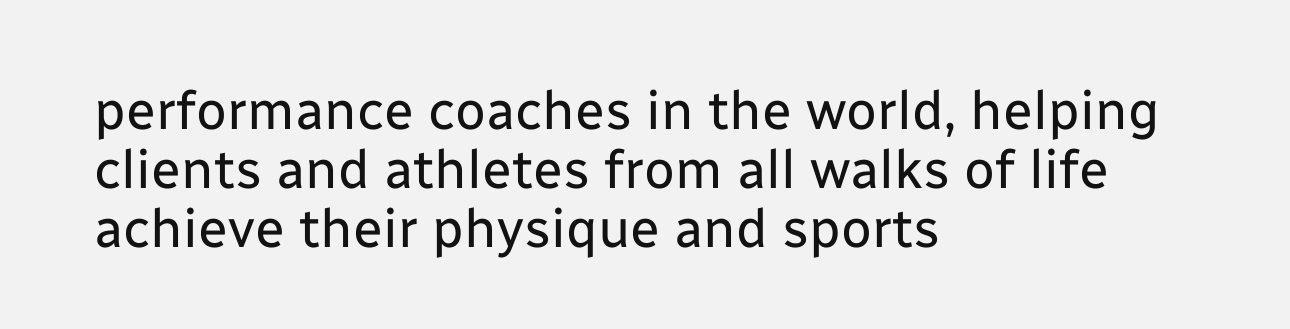performance coaches in the world, helping clients and athletes from all walks of life achieve their physique and sports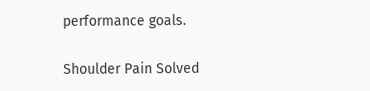performance goals.

Shoulder Pain Solved